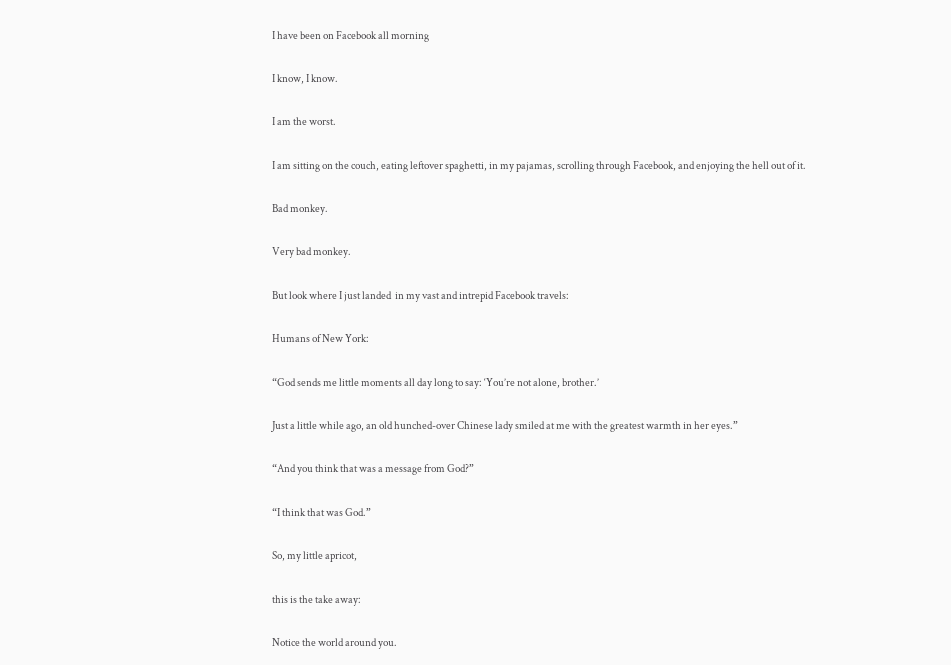I have been on Facebook all morning

I know, I know.

I am the worst.

I am sitting on the couch, eating leftover spaghetti, in my pajamas, scrolling through Facebook, and enjoying the hell out of it.

Bad monkey.

Very bad monkey.

But look where I just landed  in my vast and intrepid Facebook travels:

Humans of New York:

“God sends me little moments all day long to say: ‘You’re not alone, brother.’

Just a little while ago, an old hunched-over Chinese lady smiled at me with the greatest warmth in her eyes.”

“And you think that was a message from God?”

“I think that was God.”

So, my little apricot,

this is the take away:

Notice the world around you.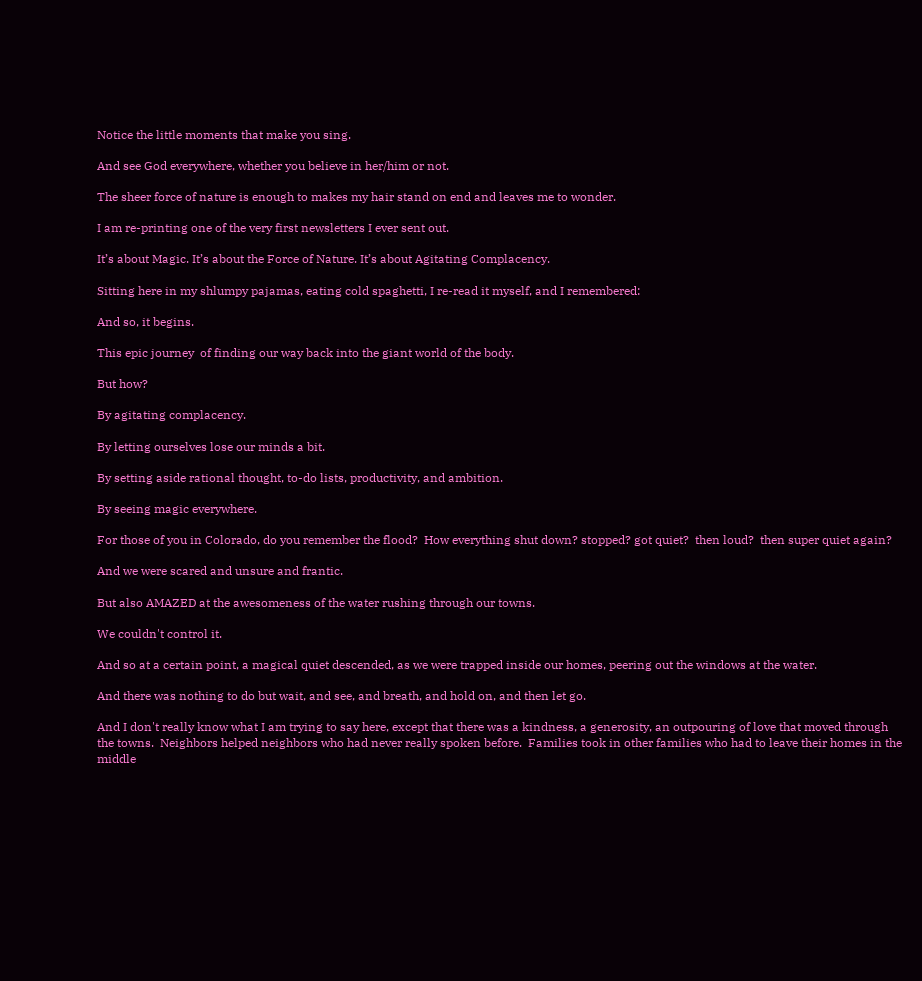Notice the little moments that make you sing.

And see God everywhere, whether you believe in her/him or not.

The sheer force of nature is enough to makes my hair stand on end and leaves me to wonder.

I am re-printing one of the very first newsletters I ever sent out.

It’s about Magic. It’s about the Force of Nature. It’s about Agitating Complacency.

Sitting here in my shlumpy pajamas, eating cold spaghetti, I re-read it myself, and I remembered:

And so, it begins.

This epic journey  of finding our way back into the giant world of the body.

But how?

By agitating complacency.

By letting ourselves lose our minds a bit.

By setting aside rational thought, to-do lists, productivity, and ambition.

By seeing magic everywhere.

For those of you in Colorado, do you remember the flood?  How everything shut down? stopped? got quiet?  then loud?  then super quiet again?

And we were scared and unsure and frantic.

But also AMAZED at the awesomeness of the water rushing through our towns.

We couldn't control it.

And so at a certain point, a magical quiet descended, as we were trapped inside our homes, peering out the windows at the water.

And there was nothing to do but wait, and see, and breath, and hold on, and then let go.

And I don't really know what I am trying to say here, except that there was a kindness, a generosity, an outpouring of love that moved through the towns.  Neighbors helped neighbors who had never really spoken before.  Families took in other families who had to leave their homes in the middle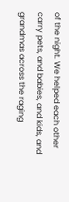of the night. We helped each other carry pets, and babies, and kids, and grandmas across the raging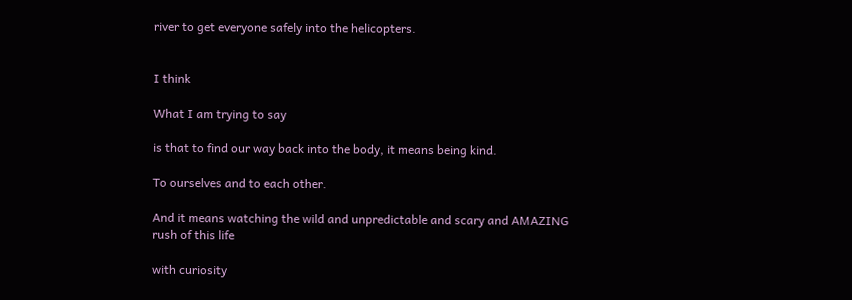river to get everyone safely into the helicopters.


I think

What I am trying to say

is that to find our way back into the body, it means being kind.

To ourselves and to each other.

And it means watching the wild and unpredictable and scary and AMAZING rush of this life

with curiosity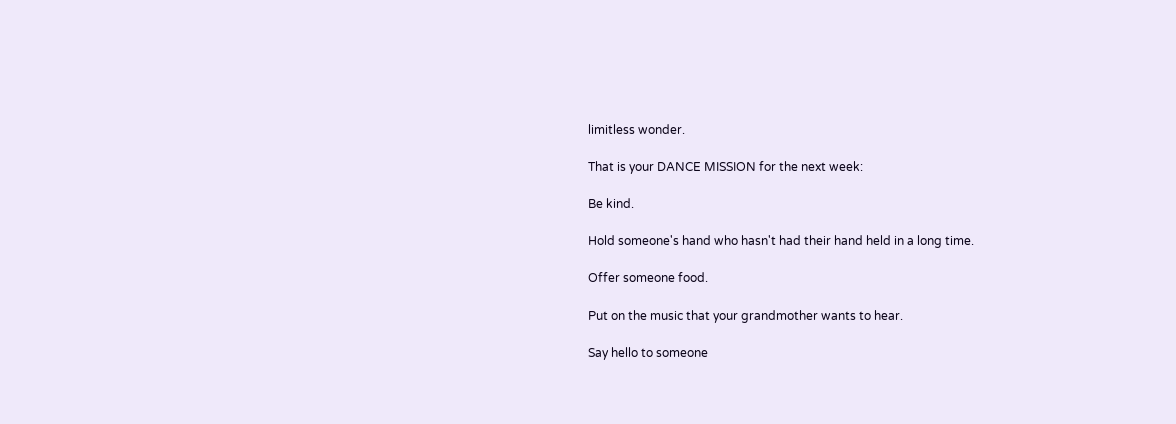limitless wonder.

That is your DANCE MISSION for the next week:

Be kind.

Hold someone's hand who hasn't had their hand held in a long time.

Offer someone food.

Put on the music that your grandmother wants to hear.

Say hello to someone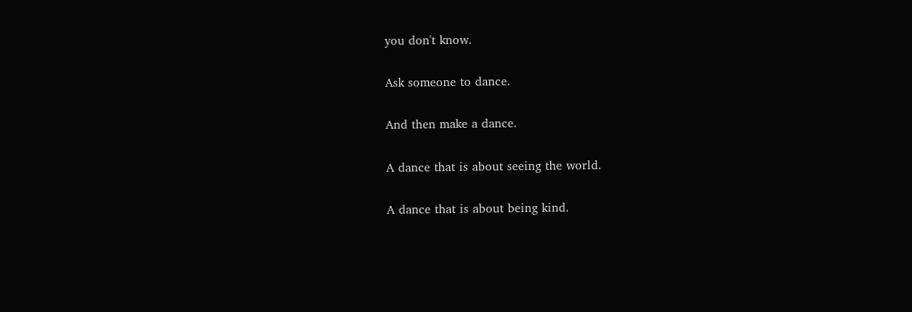you don't know.

Ask someone to dance.

And then make a dance.

A dance that is about seeing the world.

A dance that is about being kind.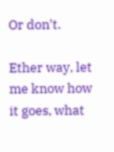Or don't.

Ether way, let me know how it goes, what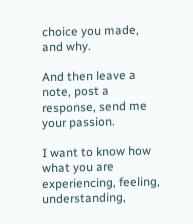choice you made, and why.

And then leave a note, post a response, send me your passion.

I want to know how what you are experiencing, feeling, understanding,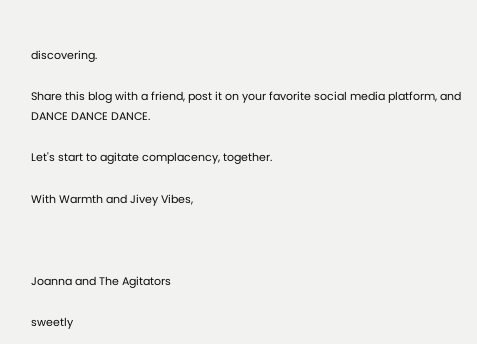discovering.

Share this blog with a friend, post it on your favorite social media platform, and DANCE DANCE DANCE.

Let's start to agitate complacency, together.

With Warmth and Jivey Vibes,



Joanna and The Agitators

sweetly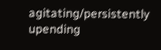agitating/persistently upending